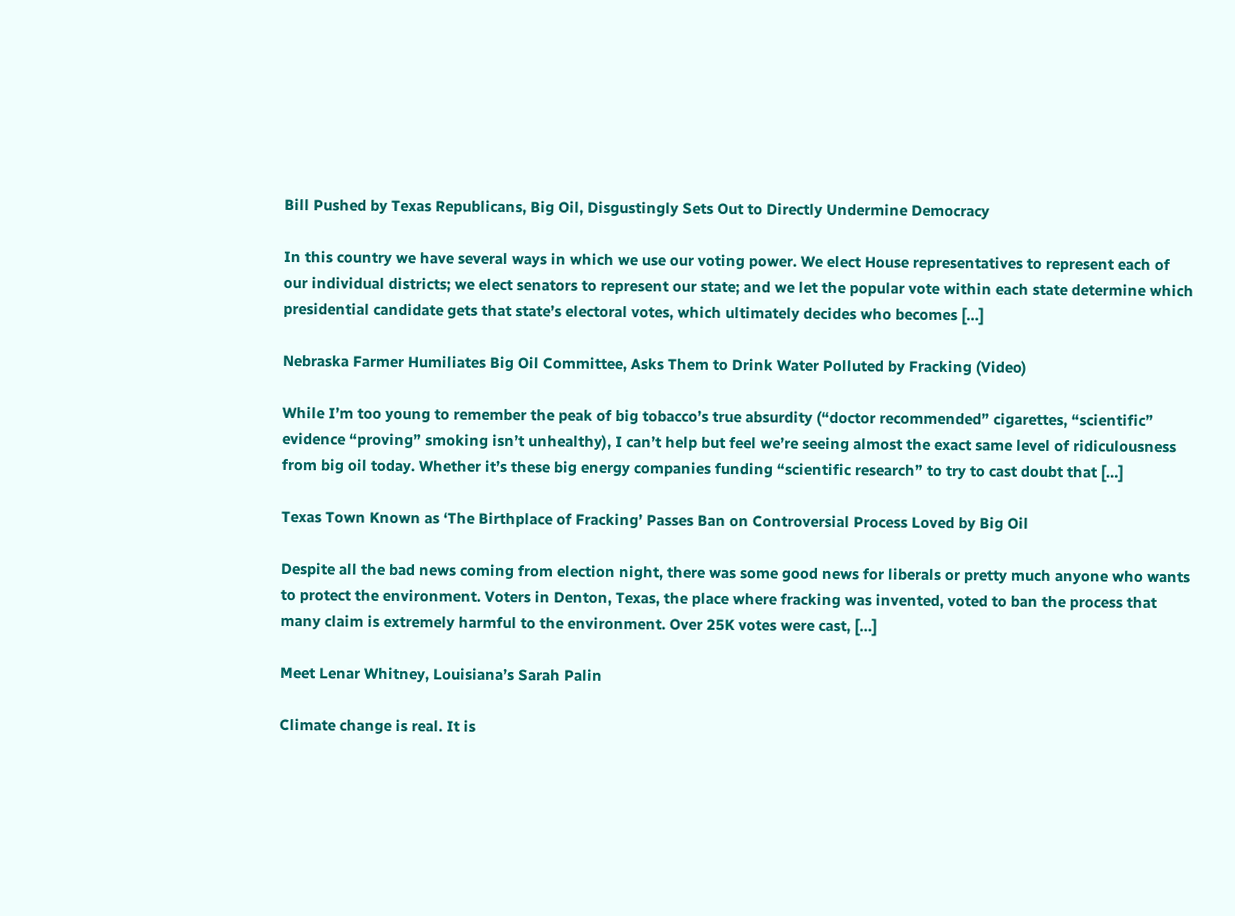Bill Pushed by Texas Republicans, Big Oil, Disgustingly Sets Out to Directly Undermine Democracy

In this country we have several ways in which we use our voting power. We elect House representatives to represent each of our individual districts; we elect senators to represent our state; and we let the popular vote within each state determine which presidential candidate gets that state’s electoral votes, which ultimately decides who becomes […]

Nebraska Farmer Humiliates Big Oil Committee, Asks Them to Drink Water Polluted by Fracking (Video)

While I’m too young to remember the peak of big tobacco’s true absurdity (“doctor recommended” cigarettes, “scientific” evidence “proving” smoking isn’t unhealthy), I can’t help but feel we’re seeing almost the exact same level of ridiculousness from big oil today. Whether it’s these big energy companies funding “scientific research” to try to cast doubt that […]

Texas Town Known as ‘The Birthplace of Fracking’ Passes Ban on Controversial Process Loved by Big Oil

Despite all the bad news coming from election night, there was some good news for liberals or pretty much anyone who wants to protect the environment. Voters in Denton, Texas, the place where fracking was invented, voted to ban the process that many claim is extremely harmful to the environment. Over 25K votes were cast, […]

Meet Lenar Whitney, Louisiana’s Sarah Palin

Climate change is real. It is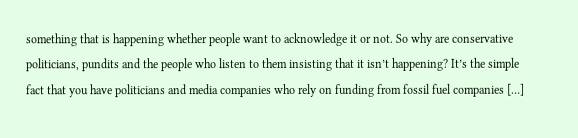something that is happening whether people want to acknowledge it or not. So why are conservative politicians, pundits and the people who listen to them insisting that it isn’t happening? It’s the simple fact that you have politicians and media companies who rely on funding from fossil fuel companies […]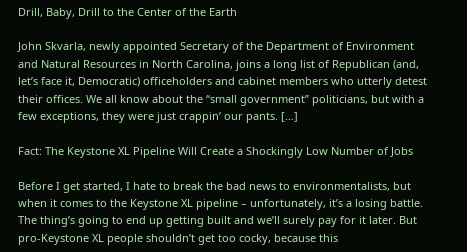Drill, Baby, Drill to the Center of the Earth

John Skvarla, newly appointed Secretary of the Department of Environment and Natural Resources in North Carolina, joins a long list of Republican (and, let’s face it, Democratic) officeholders and cabinet members who utterly detest their offices. We all know about the “small government” politicians, but with a few exceptions, they were just crappin’ our pants. […]

Fact: The Keystone XL Pipeline Will Create a Shockingly Low Number of Jobs

Before I get started, I hate to break the bad news to environmentalists, but when it comes to the Keystone XL pipeline – unfortunately, it’s a losing battle.  The thing’s going to end up getting built and we’ll surely pay for it later. But pro-Keystone XL people shouldn’t get too cocky, because this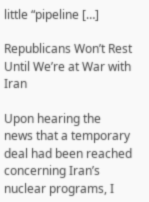little “pipeline […]

Republicans Won’t Rest Until We’re at War with Iran

Upon hearing the news that a temporary deal had been reached concerning Iran’s nuclear programs, I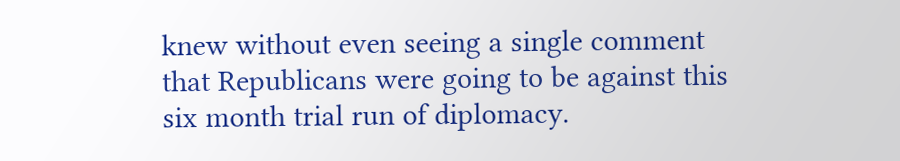knew without even seeing a single comment that Republicans were going to be against this six month trial run of diplomacy.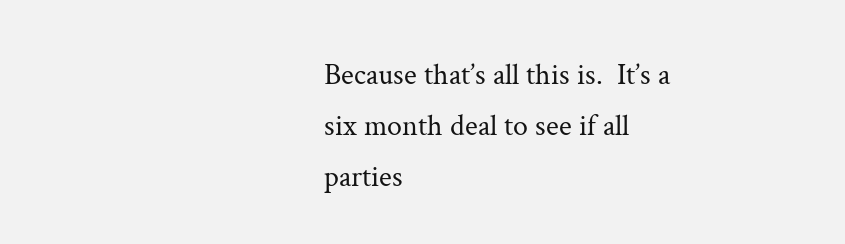Because that’s all this is.  It’s a six month deal to see if all parties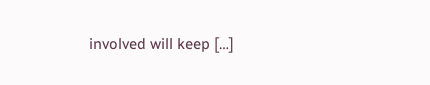involved will keep […]